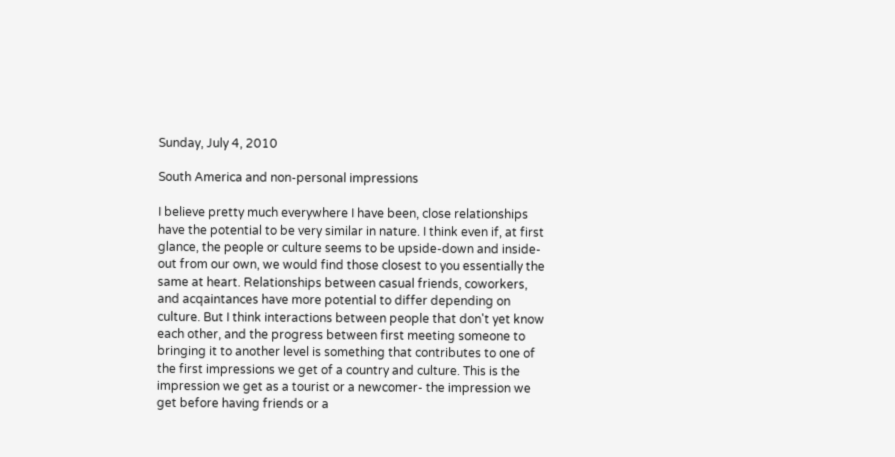Sunday, July 4, 2010

South America and non-personal impressions

I believe pretty much everywhere I have been, close relationships have the potential to be very similar in nature. I think even if, at first glance, the people or culture seems to be upside-down and inside-out from our own, we would find those closest to you essentially the same at heart. Relationships between casual friends, coworkers, and acqaintances have more potential to differ depending on culture. But I think interactions between people that don't yet know each other, and the progress between first meeting someone to bringing it to another level is something that contributes to one of the first impressions we get of a country and culture. This is the impression we get as a tourist or a newcomer- the impression we get before having friends or a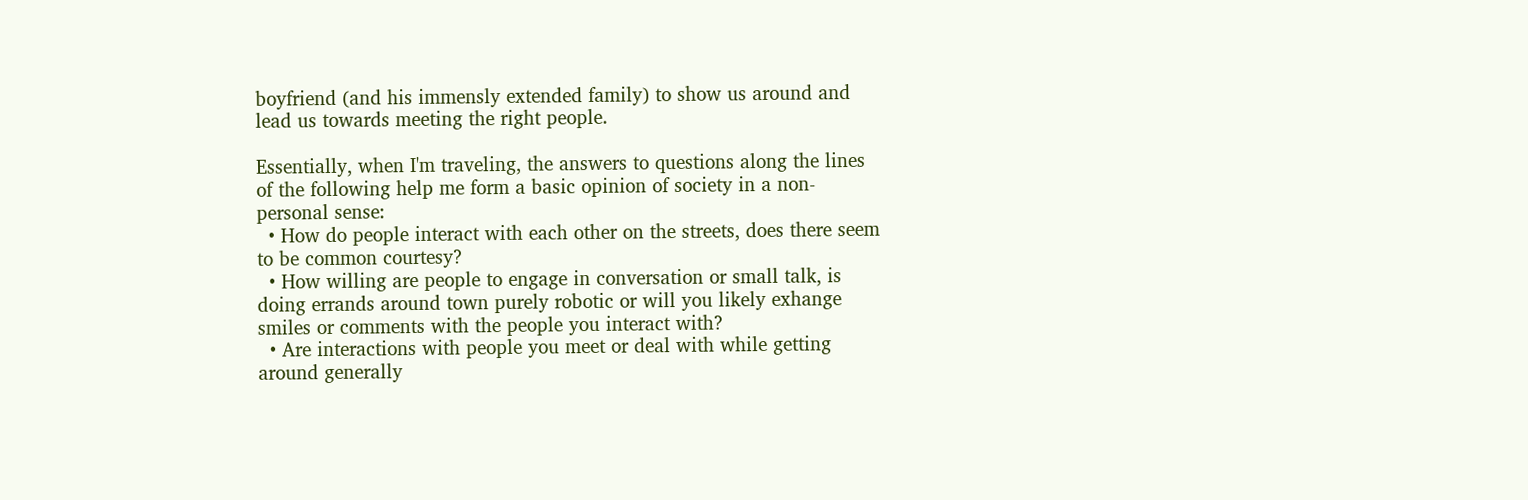boyfriend (and his immensly extended family) to show us around and lead us towards meeting the right people.

Essentially, when I'm traveling, the answers to questions along the lines of the following help me form a basic opinion of society in a non-personal sense:
  • How do people interact with each other on the streets, does there seem to be common courtesy?
  • How willing are people to engage in conversation or small talk, is doing errands around town purely robotic or will you likely exhange smiles or comments with the people you interact with?
  • Are interactions with people you meet or deal with while getting around generally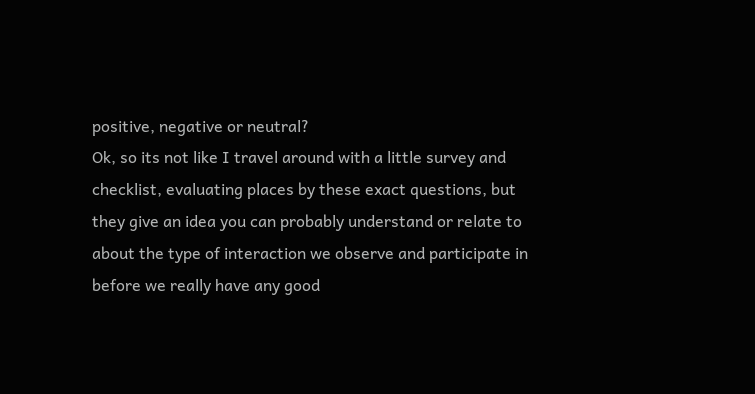positive, negative or neutral?
Ok, so its not like I travel around with a little survey and checklist, evaluating places by these exact questions, but they give an idea you can probably understand or relate to about the type of interaction we observe and participate in before we really have any good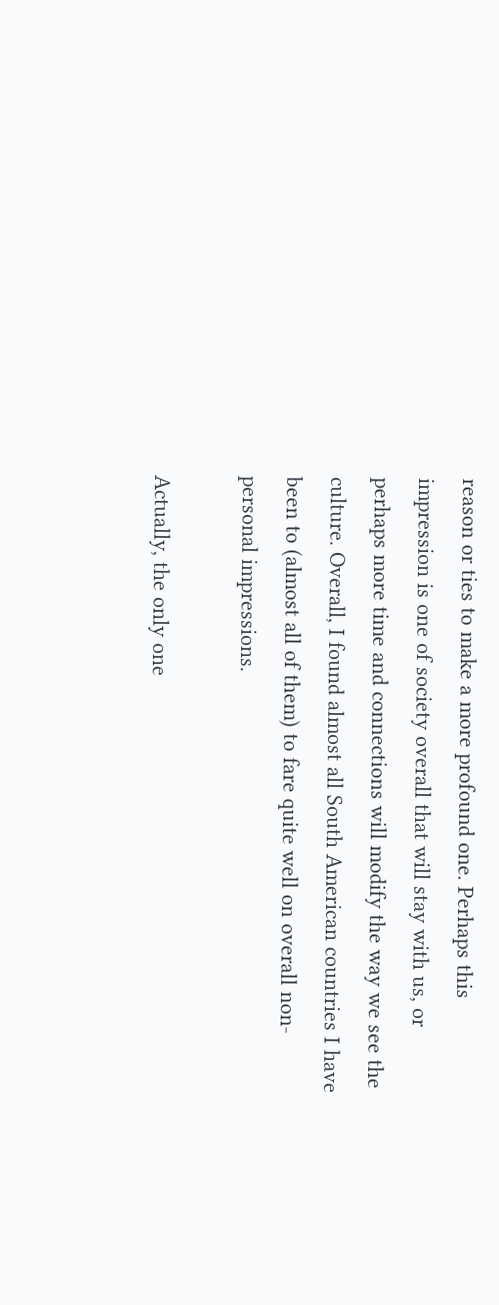reason or ties to make a more profound one. Perhaps this impression is one of society overall that will stay with us, or perhaps more time and connections will modify the way we see the culture. Overall, I found almost all South American countries I have been to (almost all of them) to fare quite well on overall non-personal impressions.

Actually, the only one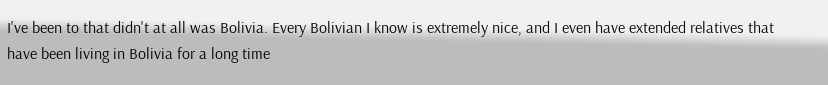I've been to that didn't at all was Bolivia. Every Bolivian I know is extremely nice, and I even have extended relatives that have been living in Bolivia for a long time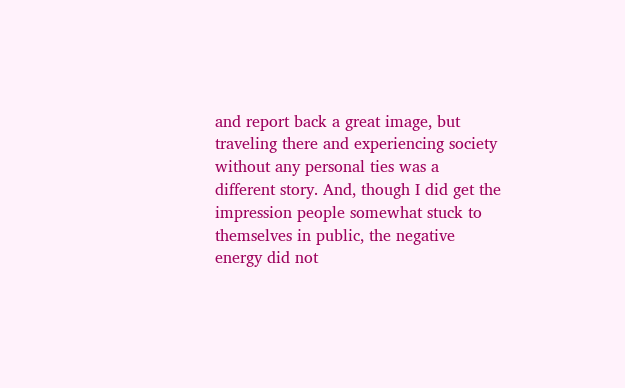and report back a great image, but traveling there and experiencing society without any personal ties was a different story. And, though I did get the impression people somewhat stuck to themselves in public, the negative energy did not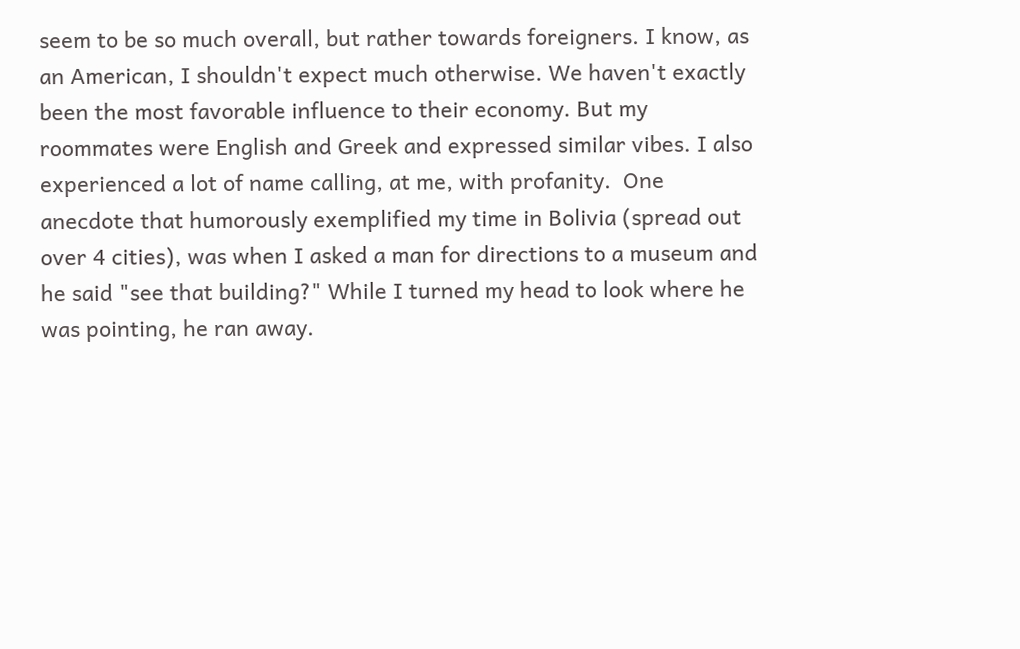seem to be so much overall, but rather towards foreigners. I know, as an American, I shouldn't expect much otherwise. We haven't exactly been the most favorable influence to their economy. But my roommates were English and Greek and expressed similar vibes. I also experienced a lot of name calling, at me, with profanity.  One anecdote that humorously exemplified my time in Bolivia (spread out over 4 cities), was when I asked a man for directions to a museum and he said "see that building?" While I turned my head to look where he was pointing, he ran away.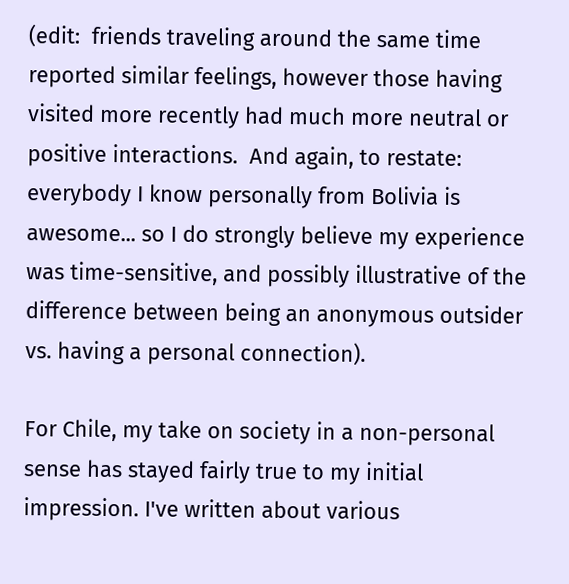(edit:  friends traveling around the same time reported similar feelings, however those having visited more recently had much more neutral or positive interactions.  And again, to restate: everybody I know personally from Bolivia is awesome... so I do strongly believe my experience was time-sensitive, and possibly illustrative of the difference between being an anonymous outsider vs. having a personal connection).

For Chile, my take on society in a non-personal sense has stayed fairly true to my initial impression. I've written about various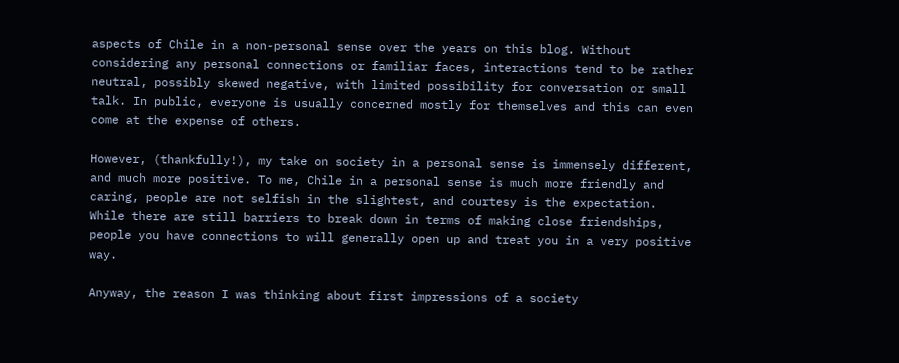aspects of Chile in a non-personal sense over the years on this blog. Without considering any personal connections or familiar faces, interactions tend to be rather neutral, possibly skewed negative, with limited possibility for conversation or small talk. In public, everyone is usually concerned mostly for themselves and this can even come at the expense of others.

However, (thankfully!), my take on society in a personal sense is immensely different, and much more positive. To me, Chile in a personal sense is much more friendly and caring, people are not selfish in the slightest, and courtesy is the expectation. While there are still barriers to break down in terms of making close friendships, people you have connections to will generally open up and treat you in a very positive way.

Anyway, the reason I was thinking about first impressions of a society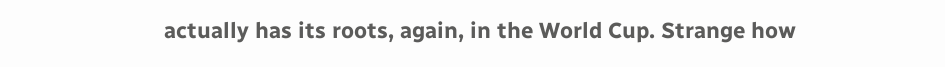actually has its roots, again, in the World Cup. Strange how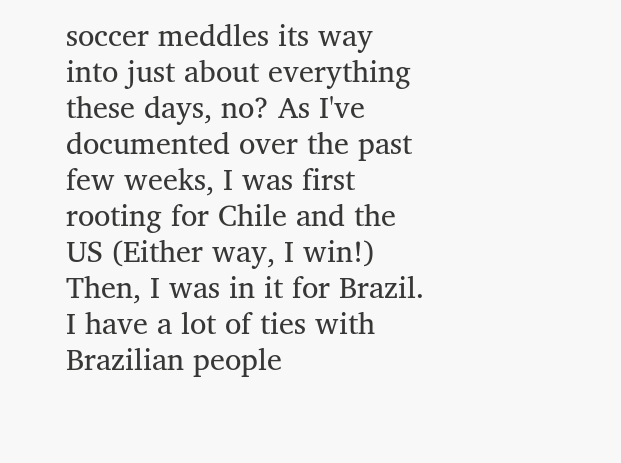soccer meddles its way into just about everything these days, no? As I've documented over the past few weeks, I was first rooting for Chile and the US (Either way, I win!) Then, I was in it for Brazil. I have a lot of ties with Brazilian people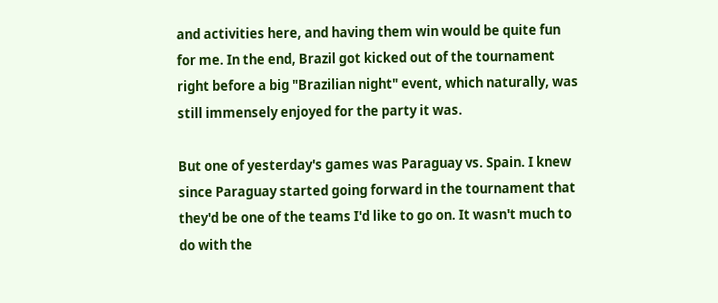and activities here, and having them win would be quite fun for me. In the end, Brazil got kicked out of the tournament right before a big "Brazilian night" event, which naturally, was still immensely enjoyed for the party it was.

But one of yesterday's games was Paraguay vs. Spain. I knew since Paraguay started going forward in the tournament that they'd be one of the teams I'd like to go on. It wasn't much to do with the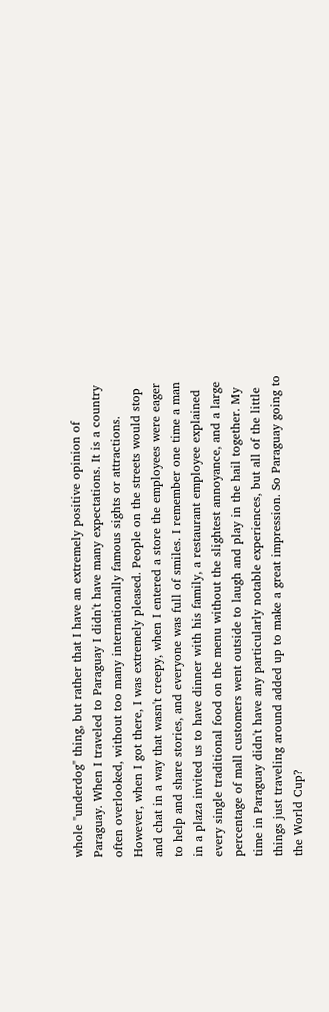whole "underdog" thing, but rather that I have an extremely positive opinion of Paraguay. When I traveled to Paraguay I didn't have many expectations. It is a country often overlooked, without too many internationally famous sights or attractions. However, when I got there, I was extremely pleased. People on the streets would stop and chat in a way that wasn't creepy, when I entered a store the employees were eager to help and share stories, and everyone was full of smiles. I remember one time a man in a plaza invited us to have dinner with his family, a restaurant employee explained every single traditional food on the menu without the slightest annoyance, and a large percentage of mall customers went outside to laugh and play in the hail together. My time in Paraguay didn't have any particularly notable experiences, but all of the little things just traveling around added up to make a great impression. So Paraguay going to the World Cup?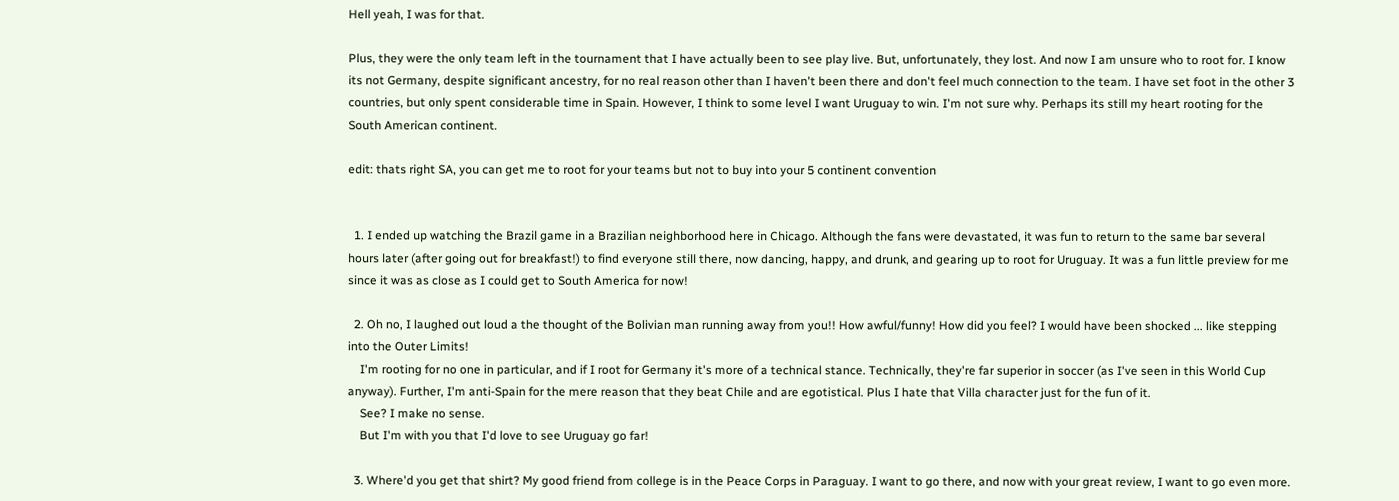Hell yeah, I was for that.

Plus, they were the only team left in the tournament that I have actually been to see play live. But, unfortunately, they lost. And now I am unsure who to root for. I know its not Germany, despite significant ancestry, for no real reason other than I haven't been there and don't feel much connection to the team. I have set foot in the other 3 countries, but only spent considerable time in Spain. However, I think to some level I want Uruguay to win. I'm not sure why. Perhaps its still my heart rooting for the South American continent.

edit: thats right SA, you can get me to root for your teams but not to buy into your 5 continent convention


  1. I ended up watching the Brazil game in a Brazilian neighborhood here in Chicago. Although the fans were devastated, it was fun to return to the same bar several hours later (after going out for breakfast!) to find everyone still there, now dancing, happy, and drunk, and gearing up to root for Uruguay. It was a fun little preview for me since it was as close as I could get to South America for now!

  2. Oh no, I laughed out loud a the thought of the Bolivian man running away from you!! How awful/funny! How did you feel? I would have been shocked ... like stepping into the Outer Limits!
    I'm rooting for no one in particular, and if I root for Germany it's more of a technical stance. Technically, they're far superior in soccer (as I've seen in this World Cup anyway). Further, I'm anti-Spain for the mere reason that they beat Chile and are egotistical. Plus I hate that Villa character just for the fun of it.
    See? I make no sense.
    But I'm with you that I'd love to see Uruguay go far!

  3. Where'd you get that shirt? My good friend from college is in the Peace Corps in Paraguay. I want to go there, and now with your great review, I want to go even more.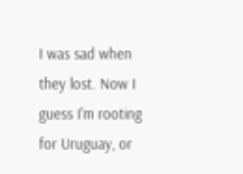I was sad when they lost. Now I guess I'm rooting for Uruguay, or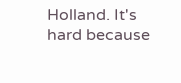Holland. It's hard because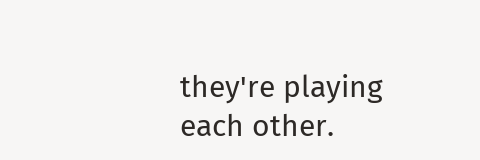they're playing each other.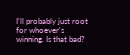I'll probably just root for whoever's winning. Is that bad?